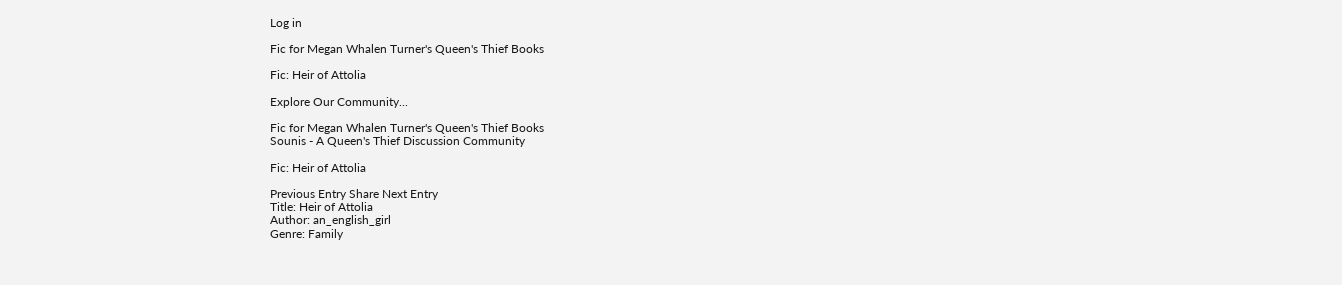Log in

Fic for Megan Whalen Turner's Queen's Thief Books

Fic: Heir of Attolia

Explore Our Community...

Fic for Megan Whalen Turner's Queen's Thief Books
Sounis - A Queen's Thief Discussion Community

Fic: Heir of Attolia

Previous Entry Share Next Entry
Title: Heir of Attolia
Author: an_english_girl
Genre: Family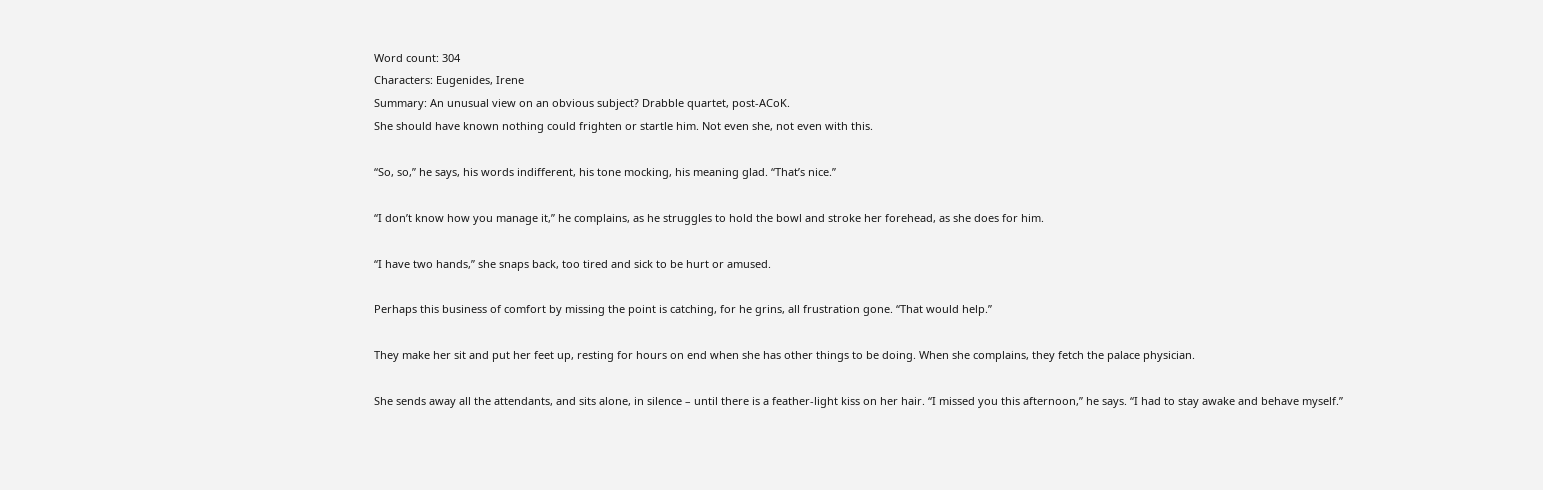Word count: 304
Characters: Eugenides, Irene
Summary: An unusual view on an obvious subject? Drabble quartet, post-ACoK.
She should have known nothing could frighten or startle him. Not even she, not even with this.

“So, so,” he says, his words indifferent, his tone mocking, his meaning glad. “That’s nice.”

“I don’t know how you manage it,” he complains, as he struggles to hold the bowl and stroke her forehead, as she does for him.

“I have two hands,” she snaps back, too tired and sick to be hurt or amused.

Perhaps this business of comfort by missing the point is catching, for he grins, all frustration gone. “That would help.”

They make her sit and put her feet up, resting for hours on end when she has other things to be doing. When she complains, they fetch the palace physician.

She sends away all the attendants, and sits alone, in silence – until there is a feather-light kiss on her hair. “I missed you this afternoon,” he says. “I had to stay awake and behave myself.”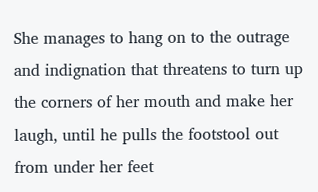She manages to hang on to the outrage and indignation that threatens to turn up the corners of her mouth and make her laugh, until he pulls the footstool out from under her feet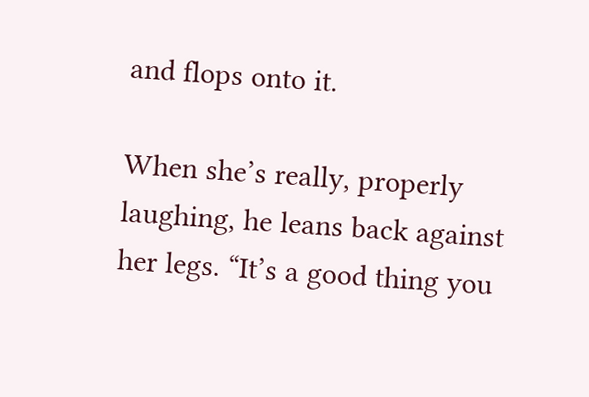and flops onto it.

When she’s really, properly laughing, he leans back against her legs. “It’s a good thing you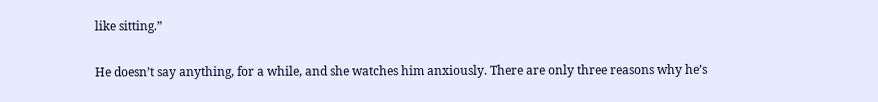like sitting.”

He doesn’t say anything, for a while, and she watches him anxiously. There are only three reasons why he’s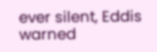ever silent, Eddis warned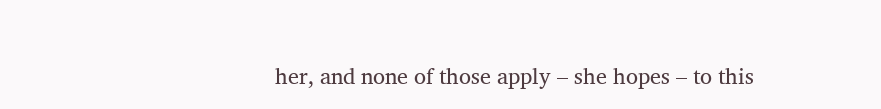her, and none of those apply – she hopes – to this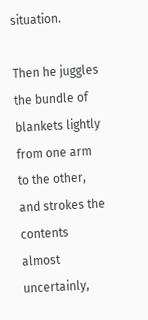situation.

Then he juggles the bundle of blankets lightly from one arm to the other, and strokes the contents almost uncertainly,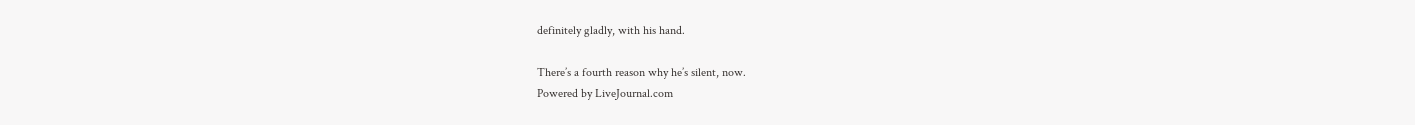definitely gladly, with his hand.

There’s a fourth reason why he’s silent, now.
Powered by LiveJournal.com